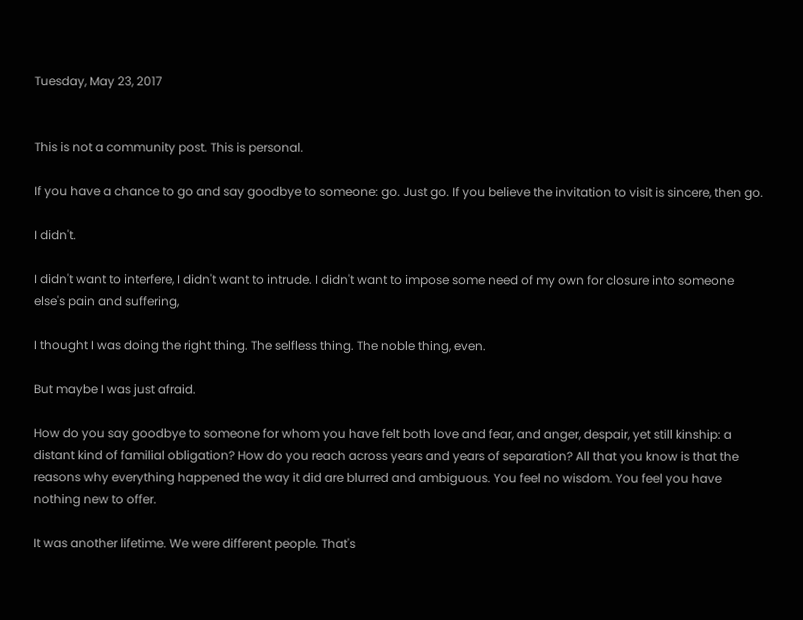Tuesday, May 23, 2017


This is not a community post. This is personal.

If you have a chance to go and say goodbye to someone: go. Just go. If you believe the invitation to visit is sincere, then go.

I didn't.

I didn't want to interfere, I didn't want to intrude. I didn't want to impose some need of my own for closure into someone else's pain and suffering,

I thought I was doing the right thing. The selfless thing. The noble thing, even.

But maybe I was just afraid.

How do you say goodbye to someone for whom you have felt both love and fear, and anger, despair, yet still kinship: a distant kind of familial obligation? How do you reach across years and years of separation? All that you know is that the reasons why everything happened the way it did are blurred and ambiguous. You feel no wisdom. You feel you have nothing new to offer.

It was another lifetime. We were different people. That's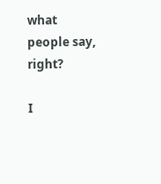what people say, right?

I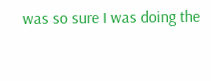was so sure I was doing the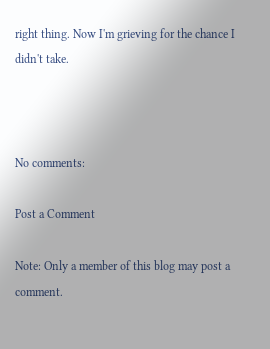right thing. Now I'm grieving for the chance I didn't take.



No comments:

Post a Comment

Note: Only a member of this blog may post a comment.